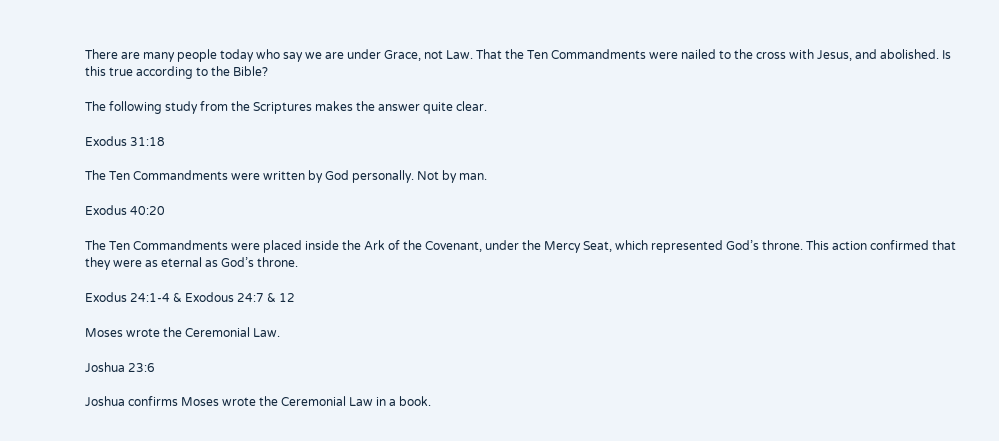There are many people today who say we are under Grace, not Law. That the Ten Commandments were nailed to the cross with Jesus, and abolished. Is this true according to the Bible?

The following study from the Scriptures makes the answer quite clear.

Exodus 31:18

The Ten Commandments were written by God personally. Not by man.

Exodus 40:20

The Ten Commandments were placed inside the Ark of the Covenant, under the Mercy Seat, which represented God’s throne. This action confirmed that they were as eternal as God’s throne.

Exodus 24:1-4 & Exodous 24:7 & 12

Moses wrote the Ceremonial Law.

Joshua 23:6

Joshua confirms Moses wrote the Ceremonial Law in a book.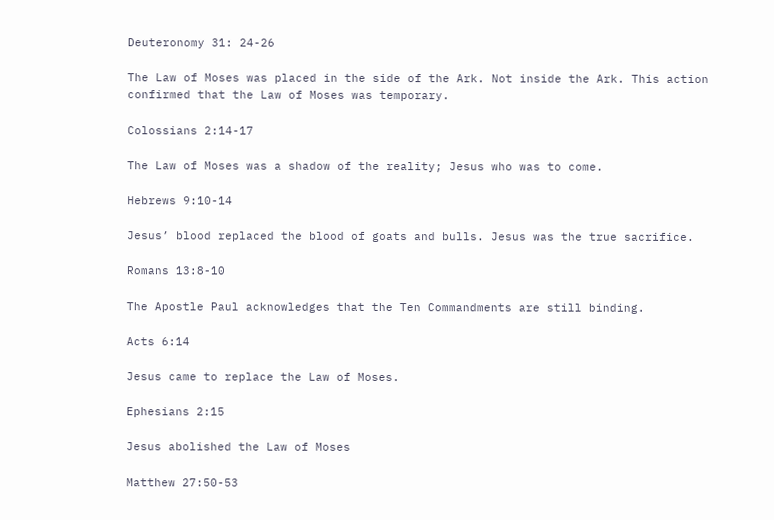Deuteronomy 31: 24-26

The Law of Moses was placed in the side of the Ark. Not inside the Ark. This action confirmed that the Law of Moses was temporary.

Colossians 2:14-17

The Law of Moses was a shadow of the reality; Jesus who was to come.

Hebrews 9:10-14

Jesus’ blood replaced the blood of goats and bulls. Jesus was the true sacrifice.

Romans 13:8-10

The Apostle Paul acknowledges that the Ten Commandments are still binding.

Acts 6:14

Jesus came to replace the Law of Moses.

Ephesians 2:15

Jesus abolished the Law of Moses

Matthew 27:50-53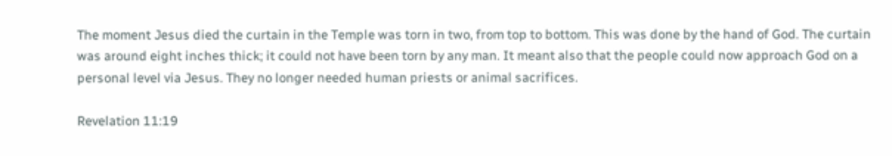The moment Jesus died the curtain in the Temple was torn in two, from top to bottom. This was done by the hand of God. The curtain was around eight inches thick; it could not have been torn by any man. It meant also that the people could now approach God on a personal level via Jesus. They no longer needed human priests or animal sacrifices.

Revelation 11:19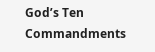God’s Ten Commandments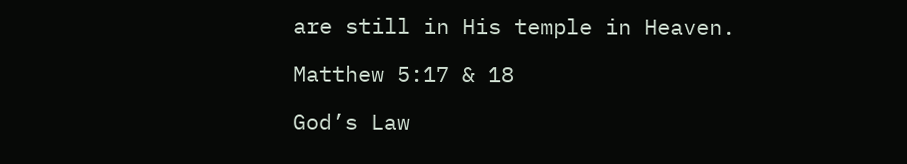are still in His temple in Heaven.

Matthew 5:17 & 18

God’s Law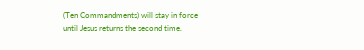(Ten Commandments) will stay in force until Jesus returns the second time.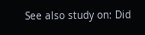See also study on: Did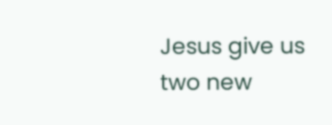Jesus give us two new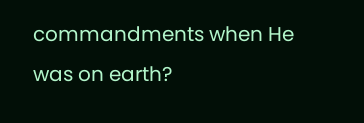commandments when He was on earth?